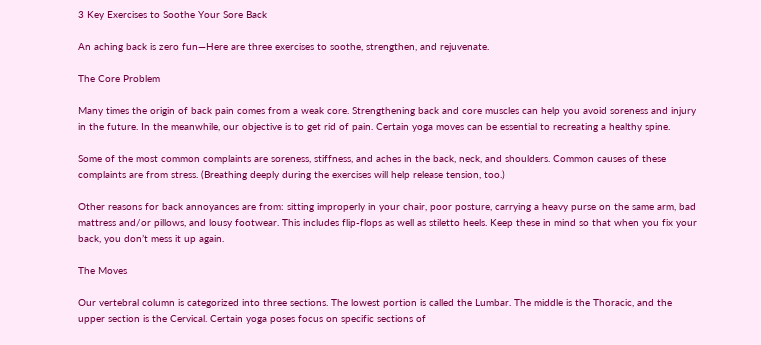3 Key Exercises to Soothe Your Sore Back

An aching back is zero fun—Here are three exercises to soothe, strengthen, and rejuvenate.

The Core Problem

Many times the origin of back pain comes from a weak core. Strengthening back and core muscles can help you avoid soreness and injury in the future. In the meanwhile, our objective is to get rid of pain. Certain yoga moves can be essential to recreating a healthy spine.

Some of the most common complaints are soreness, stiffness, and aches in the back, neck, and shoulders. Common causes of these complaints are from stress. (Breathing deeply during the exercises will help release tension, too.)

Other reasons for back annoyances are from: sitting improperly in your chair, poor posture, carrying a heavy purse on the same arm, bad mattress and/or pillows, and lousy footwear. This includes flip-flops as well as stiletto heels. Keep these in mind so that when you fix your back, you don’t mess it up again.

The Moves

Our vertebral column is categorized into three sections. The lowest portion is called the Lumbar. The middle is the Thoracic, and the upper section is the Cervical. Certain yoga poses focus on specific sections of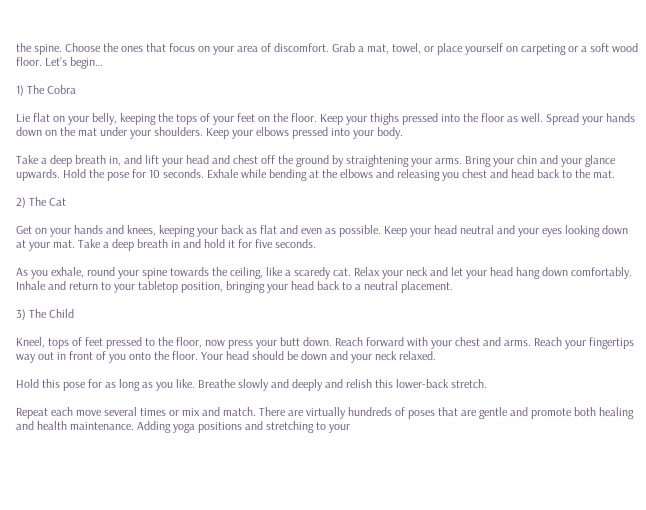the spine. Choose the ones that focus on your area of discomfort. Grab a mat, towel, or place yourself on carpeting or a soft wood floor. Let’s begin…

1) The Cobra

Lie flat on your belly, keeping the tops of your feet on the floor. Keep your thighs pressed into the floor as well. Spread your hands down on the mat under your shoulders. Keep your elbows pressed into your body.

Take a deep breath in, and lift your head and chest off the ground by straightening your arms. Bring your chin and your glance upwards. Hold the pose for 10 seconds. Exhale while bending at the elbows and releasing you chest and head back to the mat.

2) The Cat

Get on your hands and knees, keeping your back as flat and even as possible. Keep your head neutral and your eyes looking down at your mat. Take a deep breath in and hold it for five seconds.

As you exhale, round your spine towards the ceiling, like a scaredy cat. Relax your neck and let your head hang down comfortably. Inhale and return to your tabletop position, bringing your head back to a neutral placement.

3) The Child

Kneel, tops of feet pressed to the floor, now press your butt down. Reach forward with your chest and arms. Reach your fingertips way out in front of you onto the floor. Your head should be down and your neck relaxed.

Hold this pose for as long as you like. Breathe slowly and deeply and relish this lower-back stretch.

Repeat each move several times or mix and match. There are virtually hundreds of poses that are gentle and promote both healing and health maintenance. Adding yoga positions and stretching to your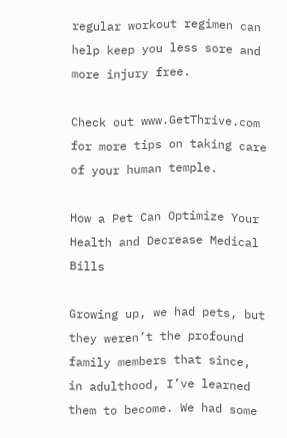regular workout regimen can help keep you less sore and more injury free.

Check out www.GetThrive.com for more tips on taking care of your human temple.

How a Pet Can Optimize Your Health and Decrease Medical Bills

Growing up, we had pets, but they weren’t the profound family members that since, in adulthood, I’ve learned them to become. We had some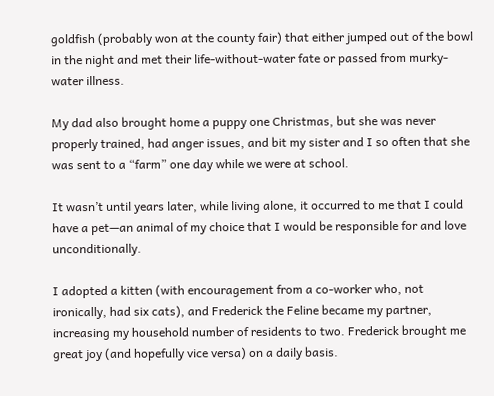goldfish (probably won at the county fair) that either jumped out of the bowl in the night and met their life-without-water fate or passed from murky-water illness.

My dad also brought home a puppy one Christmas, but she was never properly trained, had anger issues, and bit my sister and I so often that she was sent to a “farm” one day while we were at school.

It wasn’t until years later, while living alone, it occurred to me that I could have a pet—an animal of my choice that I would be responsible for and love unconditionally.

I adopted a kitten (with encouragement from a co-worker who, not ironically, had six cats), and Frederick the Feline became my partner, increasing my household number of residents to two. Frederick brought me great joy (and hopefully vice versa) on a daily basis.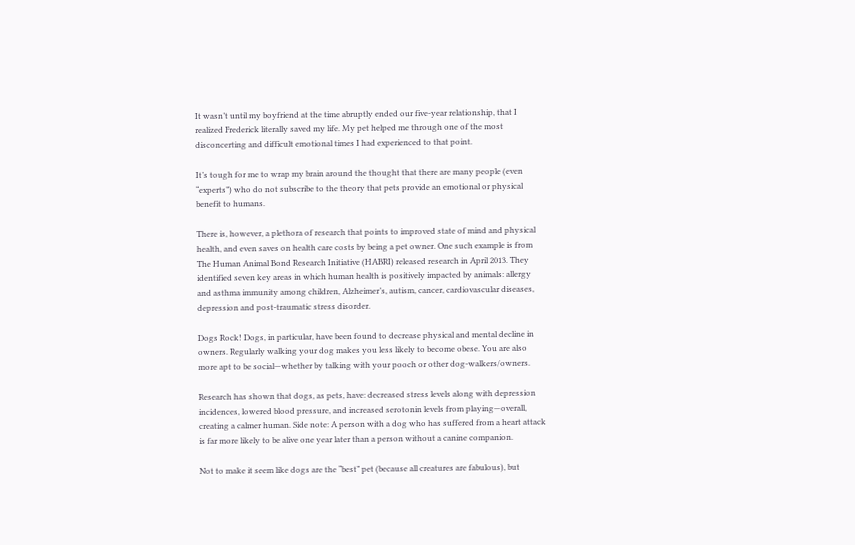It wasn’t until my boyfriend at the time abruptly ended our five-year relationship, that I realized Frederick literally saved my life. My pet helped me through one of the most disconcerting and difficult emotional times I had experienced to that point.

It’s tough for me to wrap my brain around the thought that there are many people (even “experts”) who do not subscribe to the theory that pets provide an emotional or physical benefit to humans.

There is, however, a plethora of research that points to improved state of mind and physical health, and even saves on health care costs by being a pet owner. One such example is from The Human Animal Bond Research Initiative (HABRI) released research in April 2013. They identified seven key areas in which human health is positively impacted by animals: allergy and asthma immunity among children, Alzheimer’s, autism, cancer, cardiovascular diseases, depression and post-traumatic stress disorder.

Dogs Rock! Dogs, in particular, have been found to decrease physical and mental decline in owners. Regularly walking your dog makes you less likely to become obese. You are also more apt to be social—whether by talking with your pooch or other dog-walkers/owners.

Research has shown that dogs, as pets, have: decreased stress levels along with depression incidences, lowered blood pressure, and increased serotonin levels from playing—overall, creating a calmer human. Side note: A person with a dog who has suffered from a heart attack is far more likely to be alive one year later than a person without a canine companion.

Not to make it seem like dogs are the “best” pet (because all creatures are fabulous), but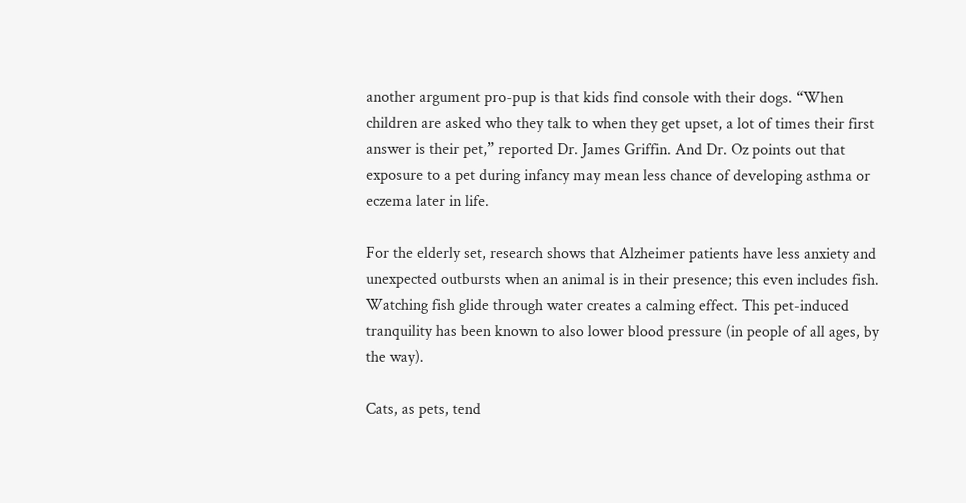another argument pro-pup is that kids find console with their dogs. “When children are asked who they talk to when they get upset, a lot of times their first answer is their pet,” reported Dr. James Griffin. And Dr. Oz points out that exposure to a pet during infancy may mean less chance of developing asthma or eczema later in life.

For the elderly set, research shows that Alzheimer patients have less anxiety and unexpected outbursts when an animal is in their presence; this even includes fish. Watching fish glide through water creates a calming effect. This pet-induced tranquility has been known to also lower blood pressure (in people of all ages, by the way).

Cats, as pets, tend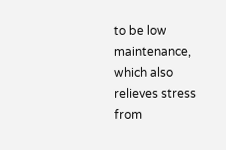to be low maintenance, which also relieves stress from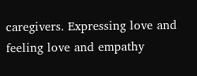caregivers. Expressing love and feeling love and empathy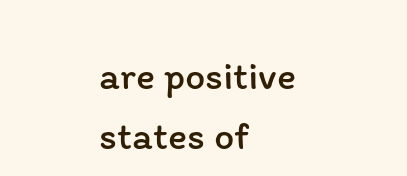are positive states of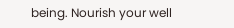being. Nourish your well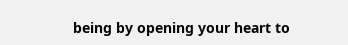being by opening your heart to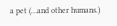a pet (…and other humans.)